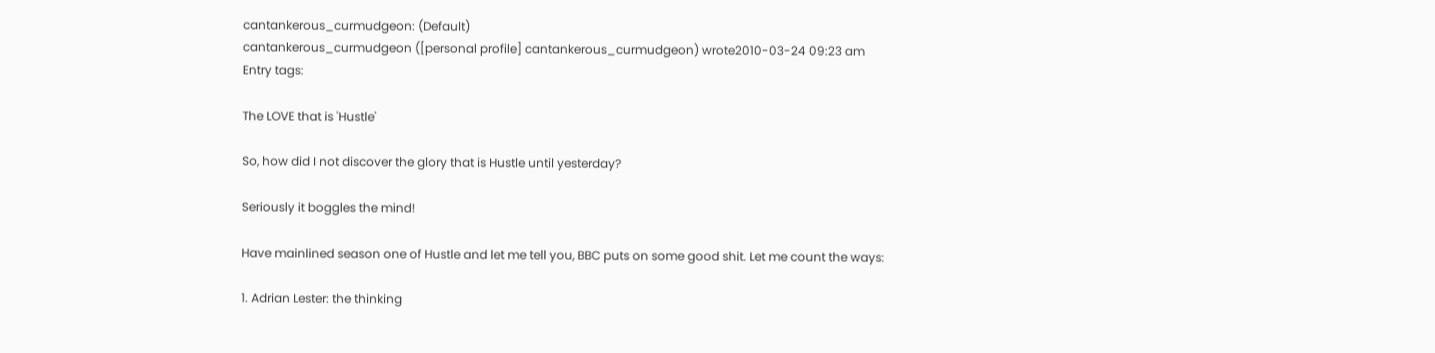cantankerous_curmudgeon: (Default)
cantankerous_curmudgeon ([personal profile] cantankerous_curmudgeon) wrote2010-03-24 09:23 am
Entry tags:

The LOVE that is 'Hustle'

So, how did I not discover the glory that is Hustle until yesterday?

Seriously it boggles the mind!

Have mainlined season one of Hustle and let me tell you, BBC puts on some good shit. Let me count the ways:

1. Adrian Lester: the thinking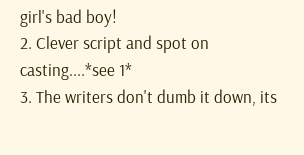girl's bad boy!
2. Clever script and spot on casting....*see 1*
3. The writers don't dumb it down, its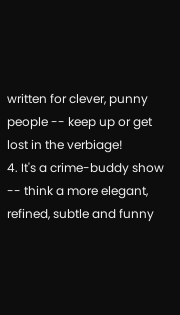written for clever, punny people -- keep up or get lost in the verbiage!
4. It's a crime-buddy show -- think a more elegant, refined, subtle and funny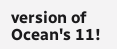version of Ocean's 11!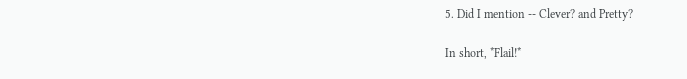5. Did I mention -- Clever? and Pretty?

In short, *Flail!*